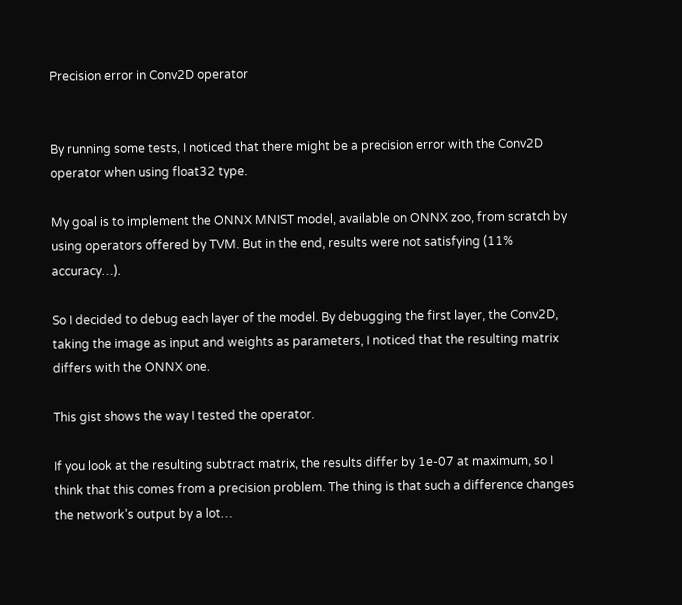Precision error in Conv2D operator


By running some tests, I noticed that there might be a precision error with the Conv2D operator when using float32 type.

My goal is to implement the ONNX MNIST model, available on ONNX zoo, from scratch by using operators offered by TVM. But in the end, results were not satisfying (11% accuracy…).

So I decided to debug each layer of the model. By debugging the first layer, the Conv2D, taking the image as input and weights as parameters, I noticed that the resulting matrix differs with the ONNX one.

This gist shows the way I tested the operator.

If you look at the resulting subtract matrix, the results differ by 1e-07 at maximum, so I think that this comes from a precision problem. The thing is that such a difference changes the network’s output by a lot…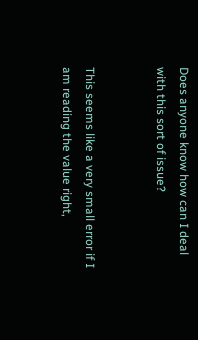Does anyone know how can I deal with this sort of issue?


This seems like a very small error if I am reading the value right,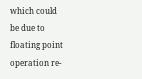which could be due to floating point operation re-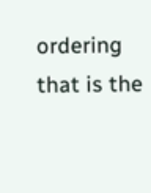ordering that is the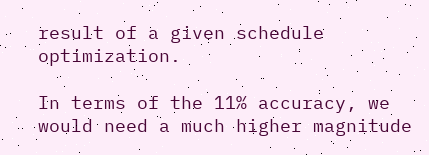result of a given schedule optimization.

In terms of the 11% accuracy, we would need a much higher magnitude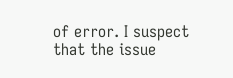of error. I suspect that the issue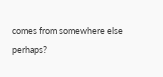comes from somewhere else perhaps?